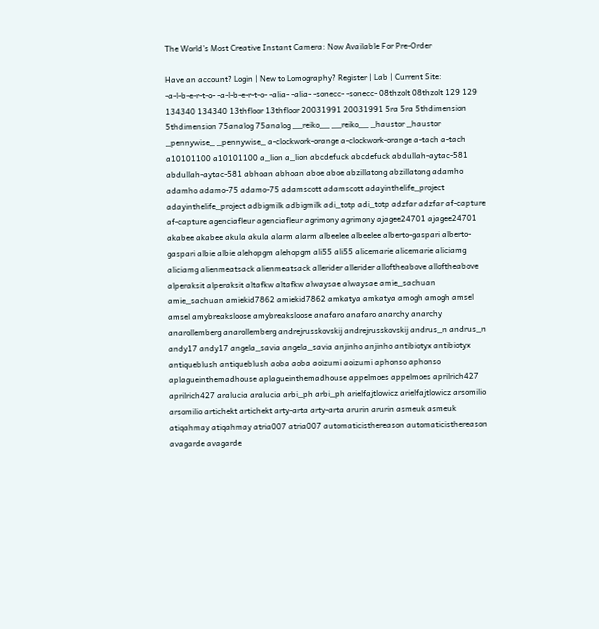The World’s Most Creative Instant Camera: Now Available For Pre-Order

Have an account? Login | New to Lomography? Register | Lab | Current Site:
-a-l-b-e-r-t-o- -a-l-b-e-r-t-o- -alia- -alia- -sonecc- -sonecc- 08thzolt 08thzolt 129 129 134340 134340 13thfloor 13thfloor 20031991 20031991 5ra 5ra 5thdimension 5thdimension 75analog 75analog __reiko__ __reiko__ _haustor _haustor _pennywise_ _pennywise_ a-clockwork-orange a-clockwork-orange a-tach a-tach a10101100 a10101100 a_lion a_lion abcdefuck abcdefuck abdullah-aytac-581 abdullah-aytac-581 abhoan abhoan aboe aboe abzillatong abzillatong adamho adamho adamo-75 adamo-75 adamscott adamscott adayinthelife_project adayinthelife_project adbigmilk adbigmilk adi_totp adi_totp adzfar adzfar af-capture af-capture agenciafleur agenciafleur agrimony agrimony ajagee24701 ajagee24701 akabee akabee akula akula alarm alarm albeelee albeelee alberto-gaspari alberto-gaspari albie albie alehopgm alehopgm ali55 ali55 alicemarie alicemarie aliciamg aliciamg alienmeatsack alienmeatsack allerider allerider alloftheabove alloftheabove alperaksit alperaksit altafkw altafkw alwaysae alwaysae amie_sachuan amie_sachuan amiekid7862 amiekid7862 amkatya amkatya amogh amogh amsel amsel amybreaksloose amybreaksloose anafaro anafaro anarchy anarchy anarollemberg anarollemberg andrejrusskovskij andrejrusskovskij andrus_n andrus_n andy17 andy17 angela_savia angela_savia anjinho anjinho antibiotyx antibiotyx antiqueblush antiqueblush aoba aoba aoizumi aoizumi aphonso aphonso aplagueinthemadhouse aplagueinthemadhouse appelmoes appelmoes aprilrich427 aprilrich427 aralucia aralucia arbi_ph arbi_ph arielfajtlowicz arielfajtlowicz arsomilio arsomilio artichekt artichekt arty-arta arty-arta arurin arurin asmeuk asmeuk atiqahmay atiqahmay atria007 atria007 automaticisthereason automaticisthereason avagarde avagarde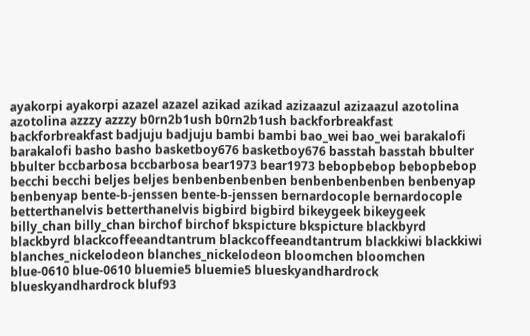ayakorpi ayakorpi azazel azazel azikad azikad azizaazul azizaazul azotolina azotolina azzzy azzzy b0rn2b1ush b0rn2b1ush backforbreakfast backforbreakfast badjuju badjuju bambi bambi bao_wei bao_wei barakalofi barakalofi basho basho basketboy676 basketboy676 basstah basstah bbulter bbulter bccbarbosa bccbarbosa bear1973 bear1973 bebopbebop bebopbebop becchi becchi beljes beljes benbenbenbenben benbenbenbenben benbenyap benbenyap bente-b-jenssen bente-b-jenssen bernardocople bernardocople betterthanelvis betterthanelvis bigbird bigbird bikeygeek bikeygeek billy_chan billy_chan birchof birchof bkspicture bkspicture blackbyrd blackbyrd blackcoffeeandtantrum blackcoffeeandtantrum blackkiwi blackkiwi blanches_nickelodeon blanches_nickelodeon bloomchen bloomchen blue-0610 blue-0610 bluemie5 bluemie5 blueskyandhardrock blueskyandhardrock bluf93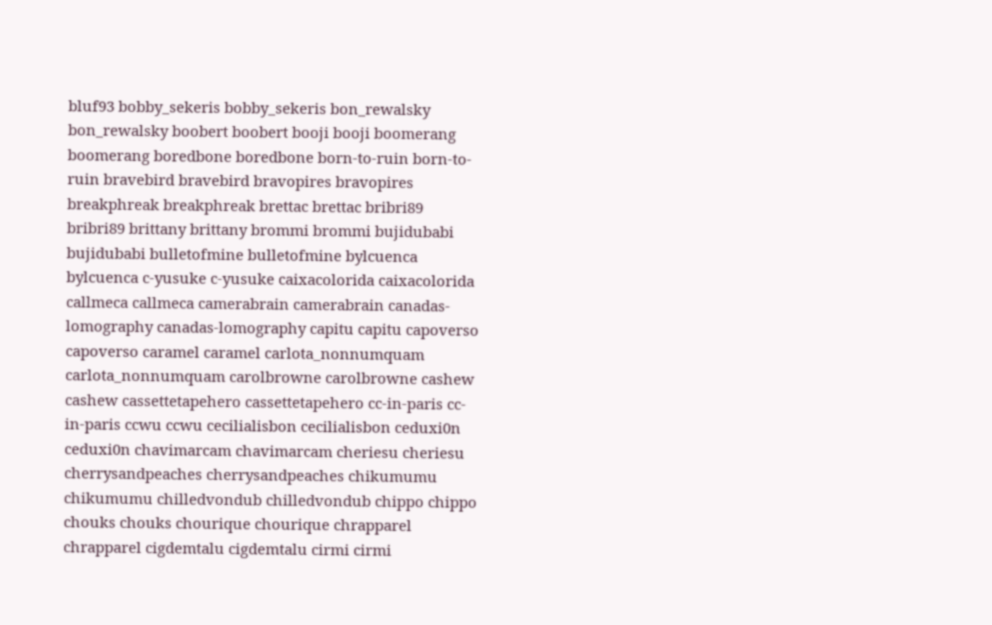bluf93 bobby_sekeris bobby_sekeris bon_rewalsky bon_rewalsky boobert boobert booji booji boomerang boomerang boredbone boredbone born-to-ruin born-to-ruin bravebird bravebird bravopires bravopires breakphreak breakphreak brettac brettac bribri89 bribri89 brittany brittany brommi brommi bujidubabi bujidubabi bulletofmine bulletofmine bylcuenca bylcuenca c-yusuke c-yusuke caixacolorida caixacolorida callmeca callmeca camerabrain camerabrain canadas-lomography canadas-lomography capitu capitu capoverso capoverso caramel caramel carlota_nonnumquam carlota_nonnumquam carolbrowne carolbrowne cashew cashew cassettetapehero cassettetapehero cc-in-paris cc-in-paris ccwu ccwu cecilialisbon cecilialisbon ceduxi0n ceduxi0n chavimarcam chavimarcam cheriesu cheriesu cherrysandpeaches cherrysandpeaches chikumumu chikumumu chilledvondub chilledvondub chippo chippo chouks chouks chourique chourique chrapparel chrapparel cigdemtalu cigdemtalu cirmi cirmi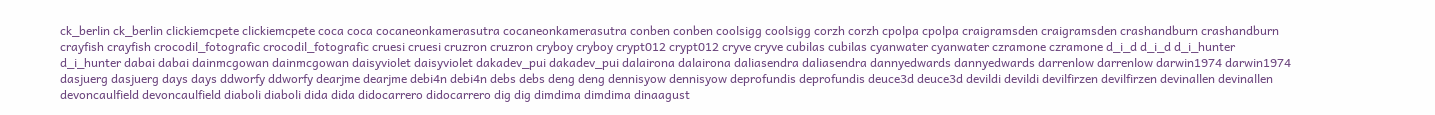ck_berlin ck_berlin clickiemcpete clickiemcpete coca coca cocaneonkamerasutra cocaneonkamerasutra conben conben coolsigg coolsigg corzh corzh cpolpa cpolpa craigramsden craigramsden crashandburn crashandburn crayfish crayfish crocodil_fotografic crocodil_fotografic cruesi cruesi cruzron cruzron cryboy cryboy crypt012 crypt012 cryve cryve cubilas cubilas cyanwater cyanwater czramone czramone d_i_d d_i_d d_i_hunter d_i_hunter dabai dabai dainmcgowan dainmcgowan daisyviolet daisyviolet dakadev_pui dakadev_pui dalairona dalairona daliasendra daliasendra dannyedwards dannyedwards darrenlow darrenlow darwin1974 darwin1974 dasjuerg dasjuerg days days ddworfy ddworfy dearjme dearjme debi4n debi4n debs debs deng deng dennisyow dennisyow deprofundis deprofundis deuce3d deuce3d devildi devildi devilfirzen devilfirzen devinallen devinallen devoncaulfield devoncaulfield diaboli diaboli dida dida didocarrero didocarrero dig dig dimdima dimdima dinaagust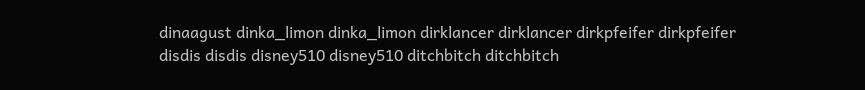dinaagust dinka_limon dinka_limon dirklancer dirklancer dirkpfeifer dirkpfeifer disdis disdis disney510 disney510 ditchbitch ditchbitch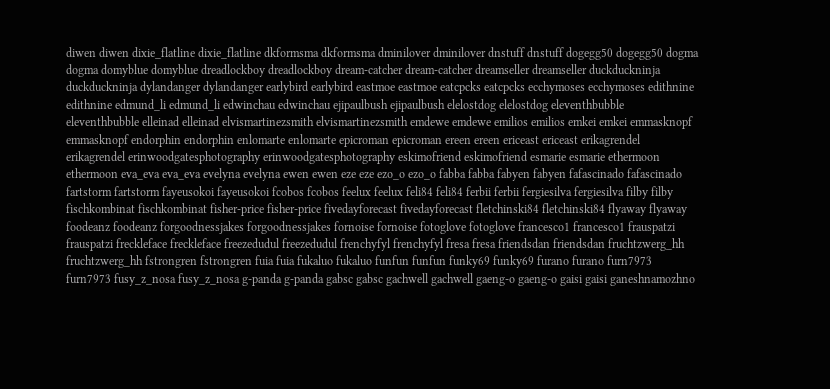diwen diwen dixie_flatline dixie_flatline dkformsma dkformsma dminilover dminilover dnstuff dnstuff dogegg50 dogegg50 dogma dogma domyblue domyblue dreadlockboy dreadlockboy dream-catcher dream-catcher dreamseller dreamseller duckduckninja duckduckninja dylandanger dylandanger earlybird earlybird eastmoe eastmoe eatcpcks eatcpcks ecchymoses ecchymoses edithnine edithnine edmund_li edmund_li edwinchau edwinchau ejipaulbush ejipaulbush elelostdog elelostdog eleventhbubble eleventhbubble elleinad elleinad elvismartinezsmith elvismartinezsmith emdewe emdewe emilios emilios emkei emkei emmasknopf emmasknopf endorphin endorphin enlomarte enlomarte epicroman epicroman ereen ereen ericeast ericeast erikagrendel erikagrendel erinwoodgatesphotography erinwoodgatesphotography eskimofriend eskimofriend esmarie esmarie ethermoon ethermoon eva_eva eva_eva evelyna evelyna ewen ewen eze eze ezo_o ezo_o fabba fabba fabyen fabyen fafascinado fafascinado fartstorm fartstorm fayeusokoi fayeusokoi fcobos fcobos feelux feelux feli84 feli84 ferbii ferbii fergiesilva fergiesilva filby filby fischkombinat fischkombinat fisher-price fisher-price fivedayforecast fivedayforecast fletchinski84 fletchinski84 flyaway flyaway foodeanz foodeanz forgoodnessjakes forgoodnessjakes fornoise fornoise fotoglove fotoglove francesco1 francesco1 frauspatzi frauspatzi freckleface freckleface freezedudul freezedudul frenchyfyl frenchyfyl fresa fresa friendsdan friendsdan fruchtzwerg_hh fruchtzwerg_hh fstrongren fstrongren fuia fuia fukaluo fukaluo funfun funfun funky69 funky69 furano furano furn7973 furn7973 fusy_z_nosa fusy_z_nosa g-panda g-panda gabsc gabsc gachwell gachwell gaeng-o gaeng-o gaisi gaisi ganeshnamozhno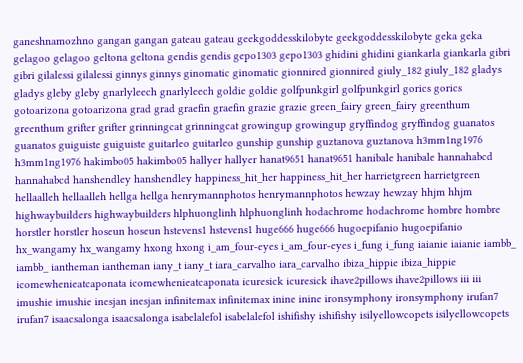ganeshnamozhno gangan gangan gateau gateau geekgoddesskilobyte geekgoddesskilobyte geka geka gelagoo gelagoo geltona geltona gendis gendis gepo1303 gepo1303 ghidini ghidini giankarla giankarla gibri gibri gilalessi gilalessi ginnys ginnys ginomatic ginomatic gionnired gionnired giuly_182 giuly_182 gladys gladys gleby gleby gnarlyleech gnarlyleech goldie goldie golfpunkgirl golfpunkgirl gorics gorics gotoarizona gotoarizona grad grad graefin graefin grazie grazie green_fairy green_fairy greenthum greenthum grifter grifter grinningcat grinningcat growingup growingup gryffindog gryffindog guanatos guanatos guiguiste guiguiste guitarleo guitarleo gunship gunship guztanova guztanova h3mm1ng1976 h3mm1ng1976 hakimbo05 hakimbo05 hallyer hallyer hanat9651 hanat9651 hanibale hanibale hannahabcd hannahabcd hanshendley hanshendley happiness_hit_her happiness_hit_her harrietgreen harrietgreen hellaalleh hellaalleh hellga hellga henrymannphotos henrymannphotos hewzay hewzay hhjm hhjm highwaybuilders highwaybuilders hlphuonglinh hlphuonglinh hodachrome hodachrome hombre hombre horstler horstler hoseun hoseun hstevens1 hstevens1 huge666 huge666 hugoepifanio hugoepifanio hx_wangamy hx_wangamy hxong hxong i_am_four-eyes i_am_four-eyes i_fung i_fung iaianie iaianie iambb_ iambb_ iantheman iantheman iany_t iany_t iara_carvalho iara_carvalho ibiza_hippie ibiza_hippie icomewhenieatcaponata icomewhenieatcaponata icuresick icuresick ihave2pillows ihave2pillows iii iii imushie imushie inesjan inesjan infinitemax infinitemax inine inine ironsymphony ironsymphony irufan7 irufan7 isaacsalonga isaacsalonga isabelalefol isabelalefol ishifishy ishifishy isilyellowcopets isilyellowcopets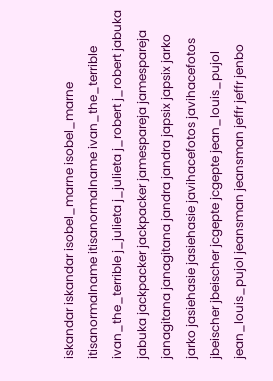iskandar iskandar isobel_marne isobel_marne itisanormalname itisanormalname ivan_the_terrible ivan_the_terrible j_julieta j_julieta j_robert j_robert jabuka jabuka jackpacker jackpacker jamespareja jamespareja janagitana janagitana jandra jandra japsix japsix jarko jarko jasiehasie jasiehasie javihacefotos javihacefotos jbeischer jbeischer jcgepte jcgepte jean_louis_pujol jean_louis_pujol jeansman jeansman jeffr jeffr jenbo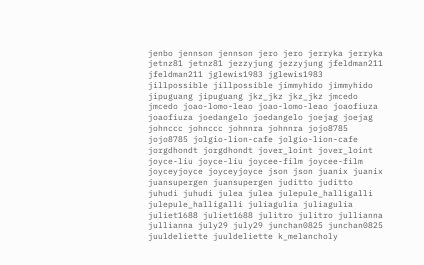jenbo jennson jennson jero jero jerryka jerryka jetnz81 jetnz81 jezzyjung jezzyjung jfeldman211 jfeldman211 jglewis1983 jglewis1983 jillpossible jillpossible jimmyhido jimmyhido jipuguang jipuguang jkz_jkz jkz_jkz jmcedo jmcedo joao-lomo-leao joao-lomo-leao joaofiuza joaofiuza joedangelo joedangelo joejag joejag johnccc johnccc johnnra johnnra jojo8785 jojo8785 jolgio-lion-cafe jolgio-lion-cafe jorgdhondt jorgdhondt jover_loint jover_loint joyce-liu joyce-liu joycee-film joycee-film joyceyjoyce joyceyjoyce json json juanix juanix juansupergen juansupergen juditto juditto juhudi juhudi julea julea julepule_halligalli julepule_halligalli juliagulia juliagulia juliet1688 juliet1688 julitro julitro jullianna jullianna july29 july29 junchan0825 junchan0825 juuldeliette juuldeliette k_melancholy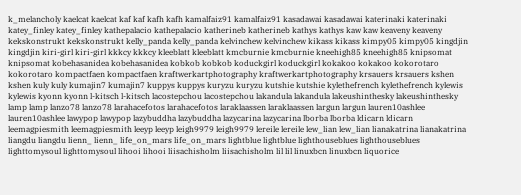k_melancholy kaelcat kaelcat kaf kaf kafh kafh kamalfaiz91 kamalfaiz91 kasadawai kasadawai katerinaki katerinaki katey_finley katey_finley kathepalacio kathepalacio katherineb katherineb kathys kathys kaw kaw keaveny keaveny kekskonstrukt kekskonstrukt kelly_panda kelly_panda kelvinchew kelvinchew kikass kikass kimpy05 kimpy05 kingdjin kingdjin kiri-girl kiri-girl kkkcy kkkcy kleeblatt kleeblatt kmcburnie kmcburnie kneehigh85 kneehigh85 knipsomat knipsomat kobehasanidea kobehasanidea kobkob kobkob koduckgirl koduckgirl kokakoo kokakoo kokorotaro kokorotaro kompactfaen kompactfaen kraftwerkartphotography kraftwerkartphotography krsauers krsauers kshen kshen kuly kuly kumajin7 kumajin7 kuppys kuppys kuryzu kuryzu kutshie kutshie kylethefrench kylethefrench kylewis kylewis kyonn kyonn l-kitsch l-kitsch lacostepchou lacostepchou lakandula lakandula lakeushinthesky lakeushinthesky lamp lamp lanzo78 lanzo78 larahacefotos larahacefotos laraklaassen laraklaassen largun largun lauren10ashlee lauren10ashlee lawypop lawypop lazybuddha lazybuddha lazycarina lazycarina lborba lborba ldicarn ldicarn leemagpiesmith leemagpiesmith leeyp leeyp leigh9979 leigh9979 lereile lereile lew_lian lew_lian lianakatrina lianakatrina liangdu liangdu lienn_ lienn_ life_on_mars life_on_mars lightblue lightblue lighthouseblues lighthouseblues lighttomysoul lighttomysoul lihooi lihooi liisachisholm liisachisholm lil lil linuxbcn linuxbcn liquorice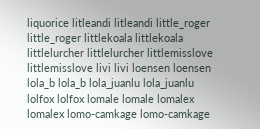liquorice litleandi litleandi little_roger little_roger littlekoala littlekoala littlelurcher littlelurcher littlemisslove littlemisslove livi livi loensen loensen lola_b lola_b lola_juanlu lola_juanlu lolfox lolfox lomale lomale lomalex lomalex lomo-camkage lomo-camkage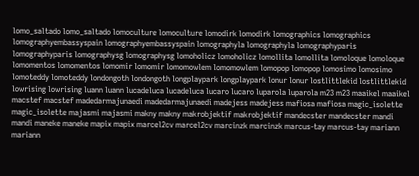lomo_saltado lomo_saltado lomoculture lomoculture lomodirk lomodirk lomographics lomographics lomographyembassyspain lomographyembassyspain lomographyla lomographyla lomographyparis lomographyparis lomographysg lomographysg lomoholicz lomoholicz lomollita lomollita lomoloque lomoloque lomomentos lomomentos lomomir lomomir lomomowlem lomomowlem lomopop lomopop lomosimo lomosimo lomoteddy lomoteddy londongoth londongoth longplaypark longplaypark lonur lonur lostlittlekid lostlittlekid lowrising lowrising luann luann lucadeluca lucadeluca lucaro lucaro luparola luparola m23 m23 maaikel maaikel macstef macstef madedarmajunaedi madedarmajunaedi madejess madejess mafiosa mafiosa magic_isolette magic_isolette majasmi majasmi makny makny makrobjektif makrobjektif mandecster mandecster mandi mandi maneke maneke mapix mapix marcel2cv marcel2cv marcinzk marcinzk marcus-tay marcus-tay mariann mariann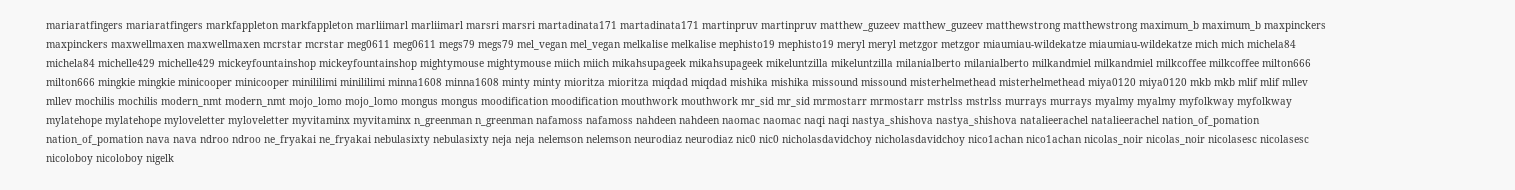mariaratfingers mariaratfingers markfappleton markfappleton marliimarl marliimarl marsri marsri martadinata171 martadinata171 martinpruv martinpruv matthew_guzeev matthew_guzeev matthewstrong matthewstrong maximum_b maximum_b maxpinckers maxpinckers maxwellmaxen maxwellmaxen mcrstar mcrstar meg0611 meg0611 megs79 megs79 mel_vegan mel_vegan melkalise melkalise mephisto19 mephisto19 meryl meryl metzgor metzgor miaumiau-wildekatze miaumiau-wildekatze mich mich michela84 michela84 michelle429 michelle429 mickeyfountainshop mickeyfountainshop mightymouse mightymouse miich miich mikahsupageek mikahsupageek mikeluntzilla mikeluntzilla milanialberto milanialberto milkandmiel milkandmiel milkcoffee milkcoffee milton666 milton666 mingkie mingkie minicooper minicooper minililimi minililimi minna1608 minna1608 minty minty mioritza mioritza miqdad miqdad mishika mishika missound missound misterhelmethead misterhelmethead miya0120 miya0120 mkb mkb mlif mlif mllev mllev mochilis mochilis modern_nmt modern_nmt mojo_lomo mojo_lomo mongus mongus moodification moodification mouthwork mouthwork mr_sid mr_sid mrmostarr mrmostarr mstrlss mstrlss murrays murrays myalmy myalmy myfolkway myfolkway mylatehope mylatehope myloveletter myloveletter myvitaminx myvitaminx n_greenman n_greenman nafamoss nafamoss nahdeen nahdeen naomac naomac naqi naqi nastya_shishova nastya_shishova natalieerachel natalieerachel nation_of_pomation nation_of_pomation nava nava ndroo ndroo ne_fryakai ne_fryakai nebulasixty nebulasixty neja neja nelemson nelemson neurodiaz neurodiaz nic0 nic0 nicholasdavidchoy nicholasdavidchoy nico1achan nico1achan nicolas_noir nicolas_noir nicolasesc nicolasesc nicoloboy nicoloboy nigelk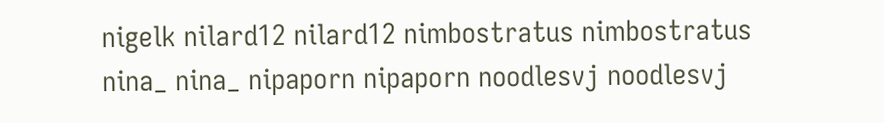nigelk nilard12 nilard12 nimbostratus nimbostratus nina_ nina_ nipaporn nipaporn noodlesvj noodlesvj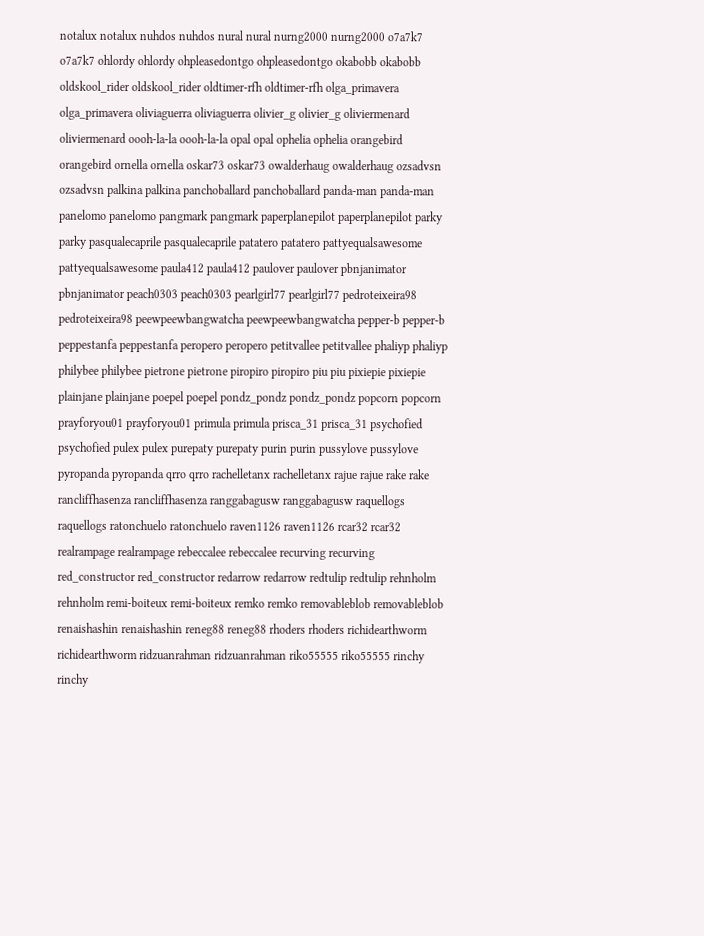notalux notalux nuhdos nuhdos nural nural nurng2000 nurng2000 o7a7k7 o7a7k7 ohlordy ohlordy ohpleasedontgo ohpleasedontgo okabobb okabobb oldskool_rider oldskool_rider oldtimer-rfh oldtimer-rfh olga_primavera olga_primavera oliviaguerra oliviaguerra olivier_g olivier_g oliviermenard oliviermenard oooh-la-la oooh-la-la opal opal ophelia ophelia orangebird orangebird ornella ornella oskar73 oskar73 owalderhaug owalderhaug ozsadvsn ozsadvsn palkina palkina panchoballard panchoballard panda-man panda-man panelomo panelomo pangmark pangmark paperplanepilot paperplanepilot parky parky pasqualecaprile pasqualecaprile patatero patatero pattyequalsawesome pattyequalsawesome paula412 paula412 paulover paulover pbnjanimator pbnjanimator peach0303 peach0303 pearlgirl77 pearlgirl77 pedroteixeira98 pedroteixeira98 peewpeewbangwatcha peewpeewbangwatcha pepper-b pepper-b peppestanfa peppestanfa peropero peropero petitvallee petitvallee phaliyp phaliyp philybee philybee pietrone pietrone piropiro piropiro piu piu pixiepie pixiepie plainjane plainjane poepel poepel pondz_pondz pondz_pondz popcorn popcorn prayforyou01 prayforyou01 primula primula prisca_31 prisca_31 psychofied psychofied pulex pulex purepaty purepaty purin purin pussylove pussylove pyropanda pyropanda qrro qrro rachelletanx rachelletanx rajue rajue rake rake rancliffhasenza rancliffhasenza ranggabagusw ranggabagusw raquellogs raquellogs ratonchuelo ratonchuelo raven1126 raven1126 rcar32 rcar32 realrampage realrampage rebeccalee rebeccalee recurving recurving red_constructor red_constructor redarrow redarrow redtulip redtulip rehnholm rehnholm remi-boiteux remi-boiteux remko remko removableblob removableblob renaishashin renaishashin reneg88 reneg88 rhoders rhoders richidearthworm richidearthworm ridzuanrahman ridzuanrahman riko55555 riko55555 rinchy rinchy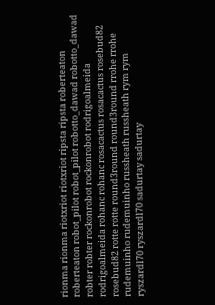rionma rionma riotxriot riotxriot ripsta ripsta roberteaton roberteaton robot_pilot robot_pilot robotto_dawad robotto_dawad robter robter rockonrobot rockonrobot rodrigoalmeida rodrigoalmeida rohanc rohanc rosacactus rosacactus rosebud82 rosebud82 rotte rotte round3round round3round rrohe rrohe rudemuinho rudemuinho russheath russheath rym rym ryszardl70 ryszardl70 sadurtay sadurtay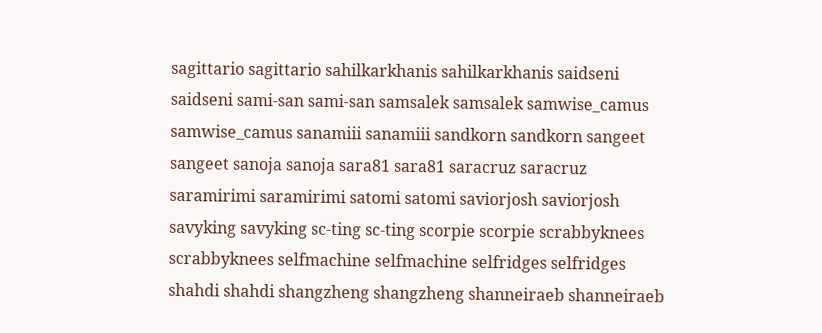sagittario sagittario sahilkarkhanis sahilkarkhanis saidseni saidseni sami-san sami-san samsalek samsalek samwise_camus samwise_camus sanamiii sanamiii sandkorn sandkorn sangeet sangeet sanoja sanoja sara81 sara81 saracruz saracruz saramirimi saramirimi satomi satomi saviorjosh saviorjosh savyking savyking sc-ting sc-ting scorpie scorpie scrabbyknees scrabbyknees selfmachine selfmachine selfridges selfridges shahdi shahdi shangzheng shangzheng shanneiraeb shanneiraeb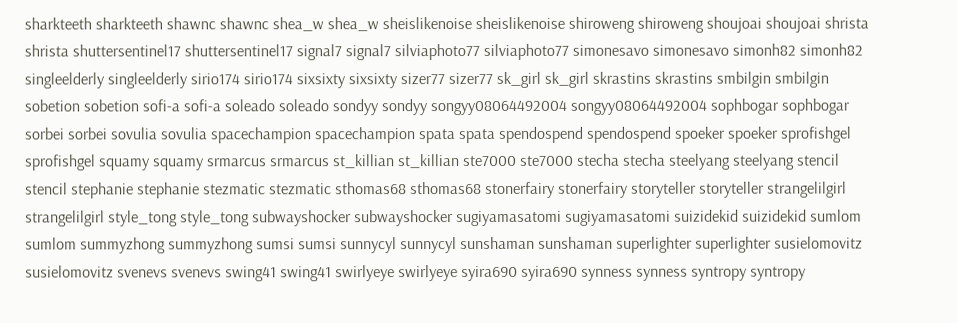sharkteeth sharkteeth shawnc shawnc shea_w shea_w sheislikenoise sheislikenoise shiroweng shiroweng shoujoai shoujoai shrista shrista shuttersentinel17 shuttersentinel17 signal7 signal7 silviaphoto77 silviaphoto77 simonesavo simonesavo simonh82 simonh82 singleelderly singleelderly sirio174 sirio174 sixsixty sixsixty sizer77 sizer77 sk_girl sk_girl skrastins skrastins smbilgin smbilgin sobetion sobetion sofi-a sofi-a soleado soleado sondyy sondyy songyy08064492004 songyy08064492004 sophbogar sophbogar sorbei sorbei sovulia sovulia spacechampion spacechampion spata spata spendospend spendospend spoeker spoeker sprofishgel sprofishgel squamy squamy srmarcus srmarcus st_killian st_killian ste7000 ste7000 stecha stecha steelyang steelyang stencil stencil stephanie stephanie stezmatic stezmatic sthomas68 sthomas68 stonerfairy stonerfairy storyteller storyteller strangelilgirl strangelilgirl style_tong style_tong subwayshocker subwayshocker sugiyamasatomi sugiyamasatomi suizidekid suizidekid sumlom sumlom summyzhong summyzhong sumsi sumsi sunnycyl sunnycyl sunshaman sunshaman superlighter superlighter susielomovitz susielomovitz svenevs svenevs swing41 swing41 swirlyeye swirlyeye syira690 syira690 synness synness syntropy syntropy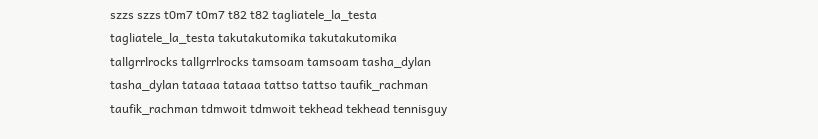szzs szzs t0m7 t0m7 t82 t82 tagliatele_la_testa tagliatele_la_testa takutakutomika takutakutomika tallgrrlrocks tallgrrlrocks tamsoam tamsoam tasha_dylan tasha_dylan tataaa tataaa tattso tattso taufik_rachman taufik_rachman tdmwoit tdmwoit tekhead tekhead tennisguy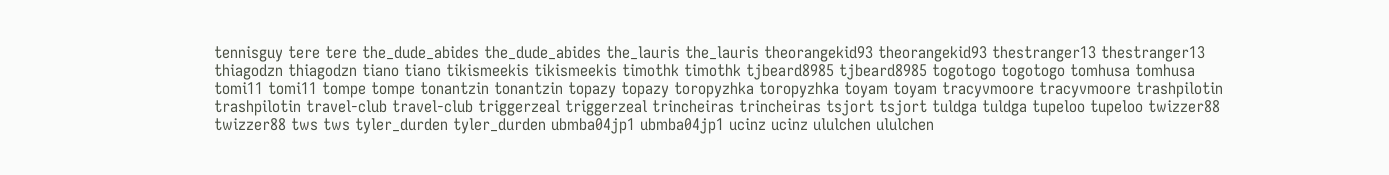tennisguy tere tere the_dude_abides the_dude_abides the_lauris the_lauris theorangekid93 theorangekid93 thestranger13 thestranger13 thiagodzn thiagodzn tiano tiano tikismeekis tikismeekis timothk timothk tjbeard8985 tjbeard8985 togotogo togotogo tomhusa tomhusa tomi11 tomi11 tompe tompe tonantzin tonantzin topazy topazy toropyzhka toropyzhka toyam toyam tracyvmoore tracyvmoore trashpilotin trashpilotin travel-club travel-club triggerzeal triggerzeal trincheiras trincheiras tsjort tsjort tuldga tuldga tupeloo tupeloo twizzer88 twizzer88 tws tws tyler_durden tyler_durden ubmba04jp1 ubmba04jp1 ucinz ucinz ululchen ululchen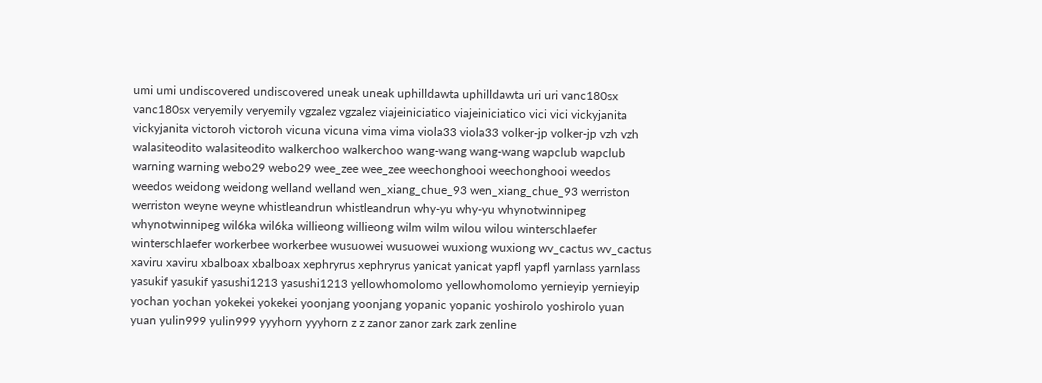umi umi undiscovered undiscovered uneak uneak uphilldawta uphilldawta uri uri vanc180sx vanc180sx veryemily veryemily vgzalez vgzalez viajeiniciatico viajeiniciatico vici vici vickyjanita vickyjanita victoroh victoroh vicuna vicuna vima vima viola33 viola33 volker-jp volker-jp vzh vzh walasiteodito walasiteodito walkerchoo walkerchoo wang-wang wang-wang wapclub wapclub warning warning webo29 webo29 wee_zee wee_zee weechonghooi weechonghooi weedos weedos weidong weidong welland welland wen_xiang_chue_93 wen_xiang_chue_93 werriston werriston weyne weyne whistleandrun whistleandrun why-yu why-yu whynotwinnipeg whynotwinnipeg wil6ka wil6ka willieong willieong wilm wilm wilou wilou winterschlaefer winterschlaefer workerbee workerbee wusuowei wusuowei wuxiong wuxiong wv_cactus wv_cactus xaviru xaviru xbalboax xbalboax xephryrus xephryrus yanicat yanicat yapfl yapfl yarnlass yarnlass yasukif yasukif yasushi1213 yasushi1213 yellowhomolomo yellowhomolomo yernieyip yernieyip yochan yochan yokekei yokekei yoonjang yoonjang yopanic yopanic yoshirolo yoshirolo yuan yuan yulin999 yulin999 yyyhorn yyyhorn z z zanor zanor zark zark zenline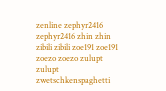zenline zephyr2416 zephyr2416 zhin zhin zibili zibili zoe191 zoe191 zoezo zoezo zulupt zulupt zwetschkenspaghetti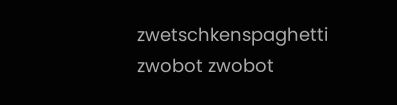zwetschkenspaghetti zwobot zwobot